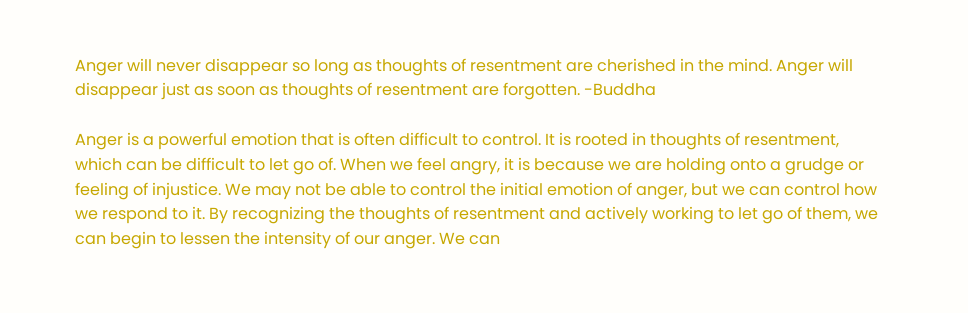Anger will never disappear so long as thoughts of resentment are cherished in the mind. Anger will disappear just as soon as thoughts of resentment are forgotten. -Buddha

Anger is a powerful emotion that is often difficult to control. It is rooted in thoughts of resentment, which can be difficult to let go of. When we feel angry, it is because we are holding onto a grudge or feeling of injustice. We may not be able to control the initial emotion of anger, but we can control how we respond to it. By recognizing the thoughts of resentment and actively working to let go of them, we can begin to lessen the intensity of our anger. We can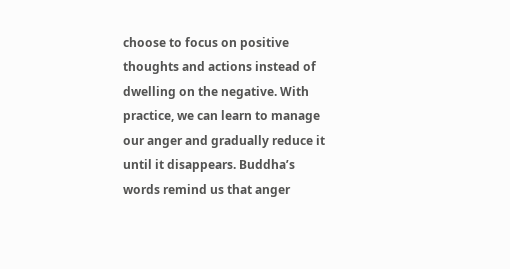choose to focus on positive thoughts and actions instead of dwelling on the negative. With practice, we can learn to manage our anger and gradually reduce it until it disappears. Buddha’s words remind us that anger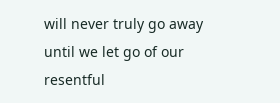will never truly go away until we let go of our resentful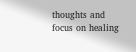thoughts and focus on healing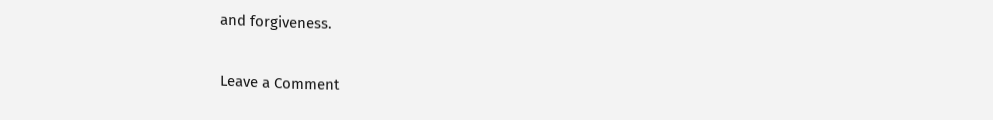and forgiveness.

Leave a Comment